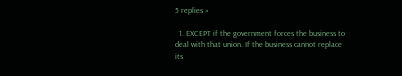5 replies »

  1. EXCEPT if the government forces the business to deal with that union. If the business cannot replace its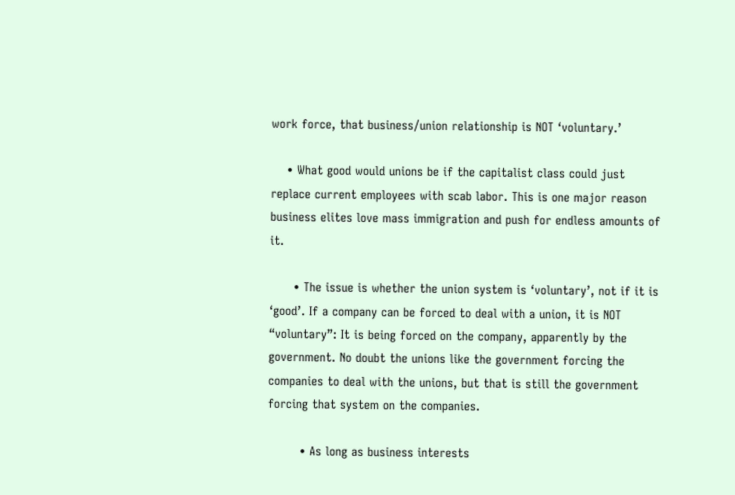work force, that business/union relationship is NOT ‘voluntary.’

    • What good would unions be if the capitalist class could just replace current employees with scab labor. This is one major reason business elites love mass immigration and push for endless amounts of it.

      • The issue is whether the union system is ‘voluntary’, not if it is ‘good’. If a company can be forced to deal with a union, it is NOT “voluntary”: It is being forced on the company, apparently by the government. No doubt the unions like the government forcing the companies to deal with the unions, but that is still the government forcing that system on the companies.

        • As long as business interests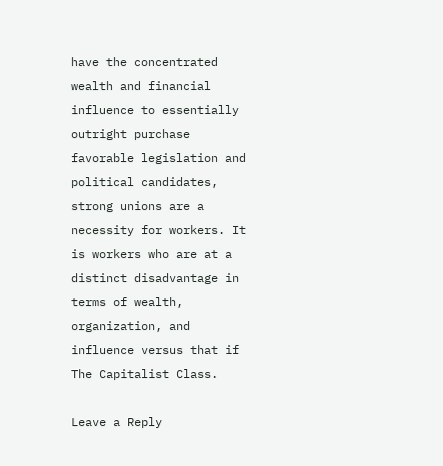have the concentrated wealth and financial influence to essentially outright purchase favorable legislation and political candidates, strong unions are a necessity for workers. It is workers who are at a distinct disadvantage in terms of wealth, organization, and influence versus that if The Capitalist Class.

Leave a Reply